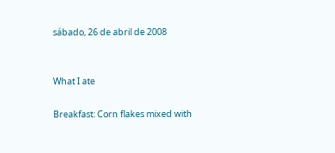sábado, 26 de abril de 2008


What I ate

Breakfast: Corn flakes mixed with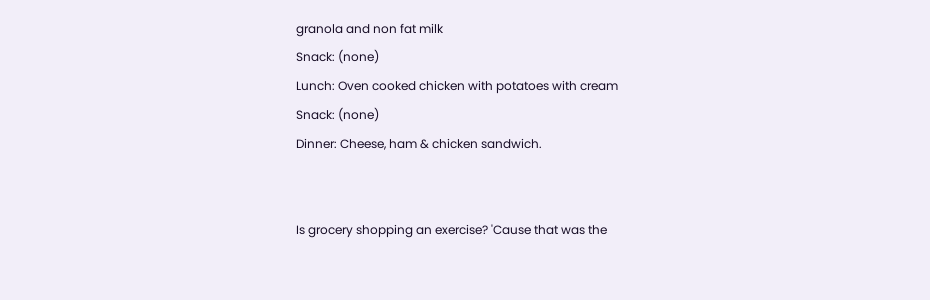granola and non fat milk
Snack: (none)
Lunch: Oven cooked chicken with potatoes with cream
Snack: (none)
Dinner: Cheese, ham & chicken sandwich.


Is grocery shopping an exercise? 'Cause that was the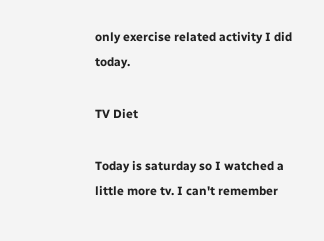only exercise related activity I did today.

TV Diet

Today is saturday so I watched a little more tv. I can't remember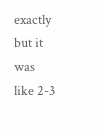exactly but it was like 2-3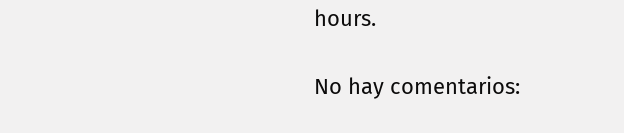hours.

No hay comentarios: